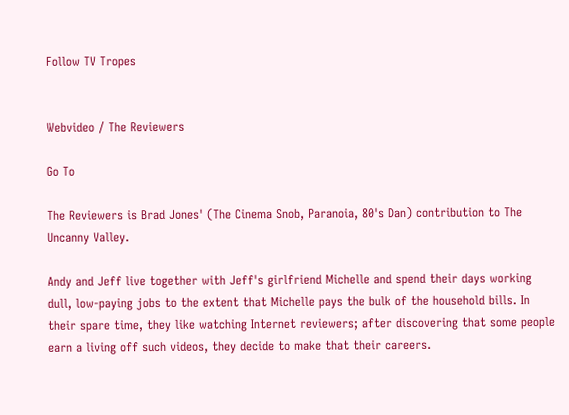Follow TV Tropes


Webvideo / The Reviewers

Go To

The Reviewers is Brad Jones' (The Cinema Snob, Paranoia, 80's Dan) contribution to The Uncanny Valley.

Andy and Jeff live together with Jeff's girlfriend Michelle and spend their days working dull, low-paying jobs to the extent that Michelle pays the bulk of the household bills. In their spare time, they like watching Internet reviewers; after discovering that some people earn a living off such videos, they decide to make that their careers.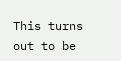This turns out to be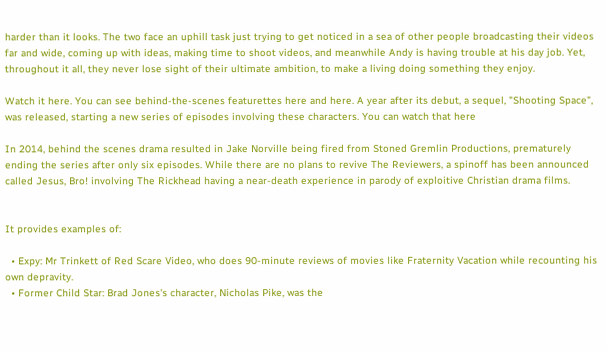harder than it looks. The two face an uphill task just trying to get noticed in a sea of other people broadcasting their videos far and wide, coming up with ideas, making time to shoot videos, and meanwhile Andy is having trouble at his day job. Yet, throughout it all, they never lose sight of their ultimate ambition, to make a living doing something they enjoy.

Watch it here. You can see behind-the-scenes featurettes here and here. A year after its debut, a sequel, "Shooting Space", was released, starting a new series of episodes involving these characters. You can watch that here

In 2014, behind the scenes drama resulted in Jake Norville being fired from Stoned Gremlin Productions, prematurely ending the series after only six episodes. While there are no plans to revive The Reviewers, a spinoff has been announced called Jesus, Bro! involving The Rickhead having a near-death experience in parody of exploitive Christian drama films.


It provides examples of:

  • Expy: Mr Trinkett of Red Scare Video, who does 90-minute reviews of movies like Fraternity Vacation while recounting his own depravity.
  • Former Child Star: Brad Jones's character, Nicholas Pike, was the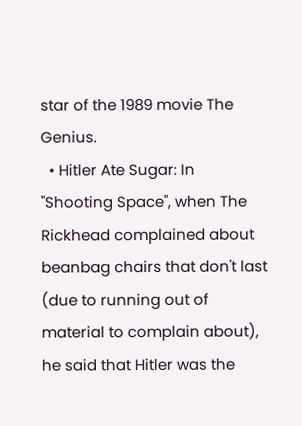star of the 1989 movie The Genius.
  • Hitler Ate Sugar: In "Shooting Space", when The Rickhead complained about beanbag chairs that don't last (due to running out of material to complain about), he said that Hitler was the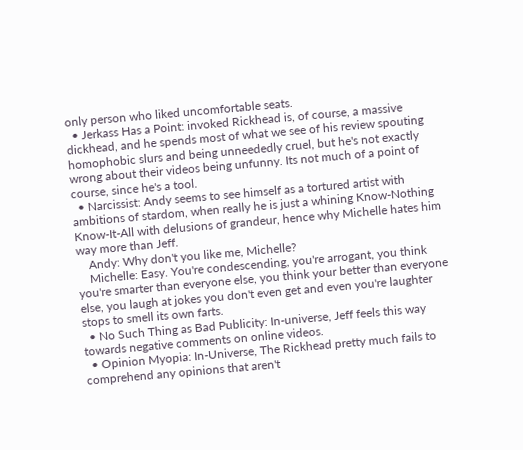only person who liked uncomfortable seats.
  • Jerkass Has a Point: invoked Rickhead is, of course, a massive dickhead, and he spends most of what we see of his review spouting homophobic slurs and being unneededly cruel, but he's not exactly wrong about their videos being unfunny. Its not much of a point of course, since he's a tool.
  • Narcissist: Andy seems to see himself as a tortured artist with ambitions of stardom, when really he is just a whining Know-Nothing Know-It-All with delusions of grandeur, hence why Michelle hates him way more than Jeff.
    Andy: Why don't you like me, Michelle?
    Michelle: Easy. You're condescending, you're arrogant, you think you're smarter than everyone else, you think your better than everyone else, you laugh at jokes you don't even get and even you're laughter stops to smell its own farts.
  • No Such Thing as Bad Publicity: In-universe, Jeff feels this way towards negative comments on online videos.
  • Opinion Myopia: In-Universe, The Rickhead pretty much fails to comprehend any opinions that aren't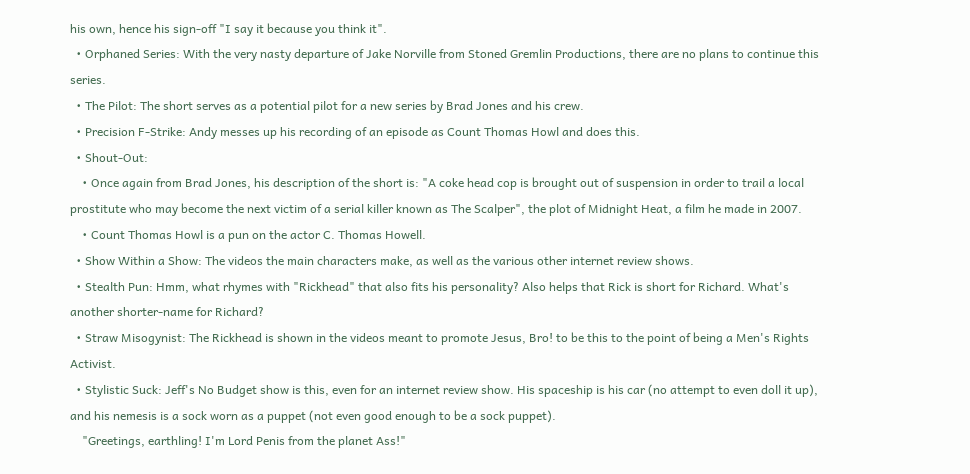his own, hence his sign-off "I say it because you think it".
  • Orphaned Series: With the very nasty departure of Jake Norville from Stoned Gremlin Productions, there are no plans to continue this series.
  • The Pilot: The short serves as a potential pilot for a new series by Brad Jones and his crew.
  • Precision F-Strike: Andy messes up his recording of an episode as Count Thomas Howl and does this.
  • Shout-Out:
    • Once again from Brad Jones, his description of the short is: "A coke head cop is brought out of suspension in order to trail a local prostitute who may become the next victim of a serial killer known as The Scalper", the plot of Midnight Heat, a film he made in 2007.
    • Count Thomas Howl is a pun on the actor C. Thomas Howell.
  • Show Within a Show: The videos the main characters make, as well as the various other internet review shows.
  • Stealth Pun: Hmm, what rhymes with "Rickhead" that also fits his personality? Also helps that Rick is short for Richard. What's another shorter-name for Richard?
  • Straw Misogynist: The Rickhead is shown in the videos meant to promote Jesus, Bro! to be this to the point of being a Men's Rights Activist.
  • Stylistic Suck: Jeff's No Budget show is this, even for an internet review show. His spaceship is his car (no attempt to even doll it up), and his nemesis is a sock worn as a puppet (not even good enough to be a sock puppet).
    "Greetings, earthling! I'm Lord Penis from the planet Ass!"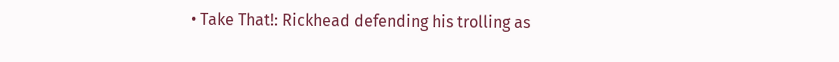• Take That!: Rickhead defending his trolling as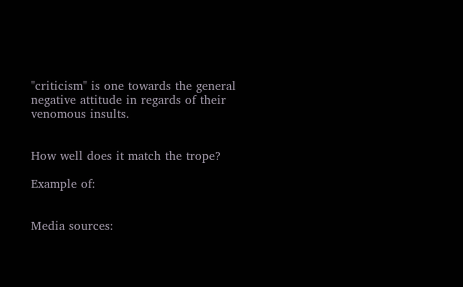"criticism" is one towards the general negative attitude in regards of their venomous insults.


How well does it match the trope?

Example of:


Media sources: